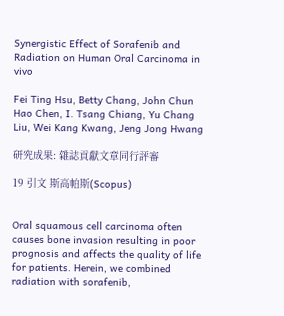Synergistic Effect of Sorafenib and Radiation on Human Oral Carcinoma in vivo

Fei Ting Hsu, Betty Chang, John Chun Hao Chen, I. Tsang Chiang, Yu Chang Liu, Wei Kang Kwang, Jeng Jong Hwang

研究成果: 雜誌貢獻文章同行評審

19 引文 斯高帕斯(Scopus)


Oral squamous cell carcinoma often causes bone invasion resulting in poor prognosis and affects the quality of life for patients. Herein, we combined radiation with sorafenib,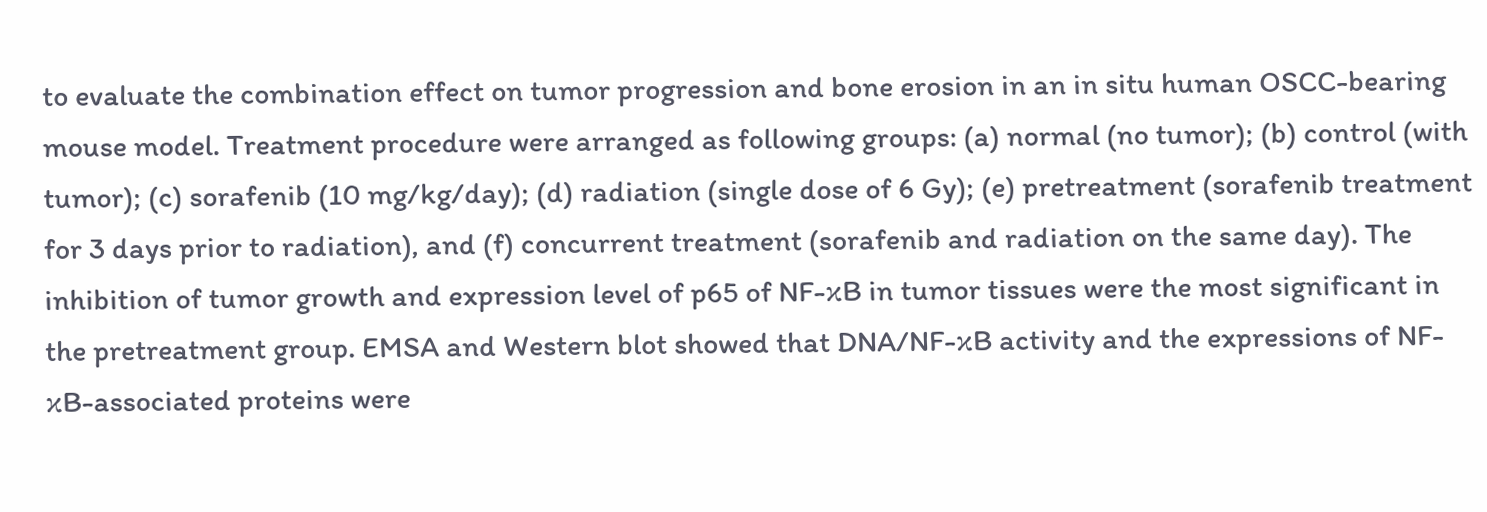to evaluate the combination effect on tumor progression and bone erosion in an in situ human OSCC-bearing mouse model. Treatment procedure were arranged as following groups: (a) normal (no tumor); (b) control (with tumor); (c) sorafenib (10 mg/kg/day); (d) radiation (single dose of 6 Gy); (e) pretreatment (sorafenib treatment for 3 days prior to radiation), and (f) concurrent treatment (sorafenib and radiation on the same day). The inhibition of tumor growth and expression level of p65 of NF-κB in tumor tissues were the most significant in the pretreatment group. EMSA and Western blot showed that DNA/NF-κB activity and the expressions of NF-κB-associated proteins were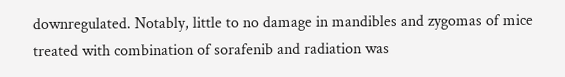downregulated. Notably, little to no damage in mandibles and zygomas of mice treated with combination of sorafenib and radiation was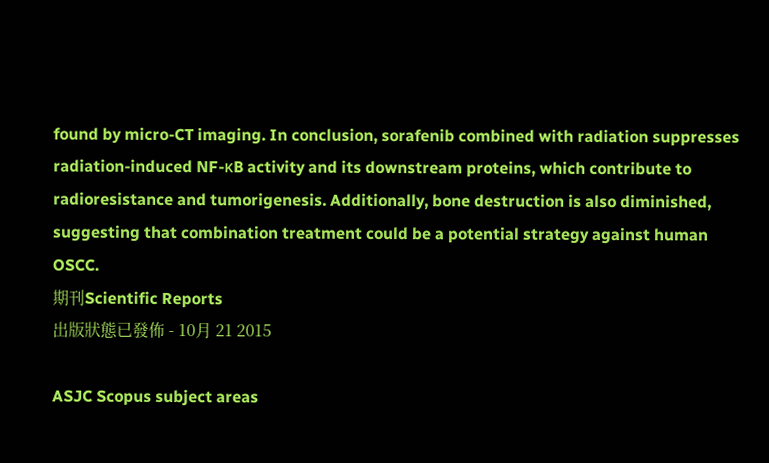found by micro-CT imaging. In conclusion, sorafenib combined with radiation suppresses radiation-induced NF-κB activity and its downstream proteins, which contribute to radioresistance and tumorigenesis. Additionally, bone destruction is also diminished, suggesting that combination treatment could be a potential strategy against human OSCC.
期刊Scientific Reports
出版狀態已發佈 - 10月 21 2015

ASJC Scopus subject areas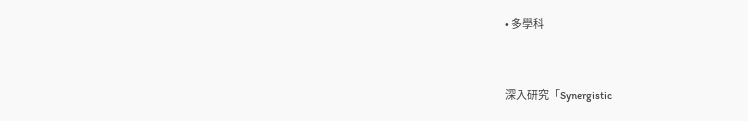• 多學科


深入研究「Synergistic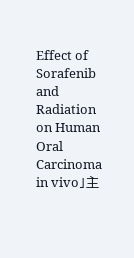Effect of Sorafenib and Radiation on Human Oral Carcinoma in vivo」主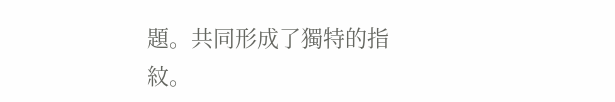題。共同形成了獨特的指紋。